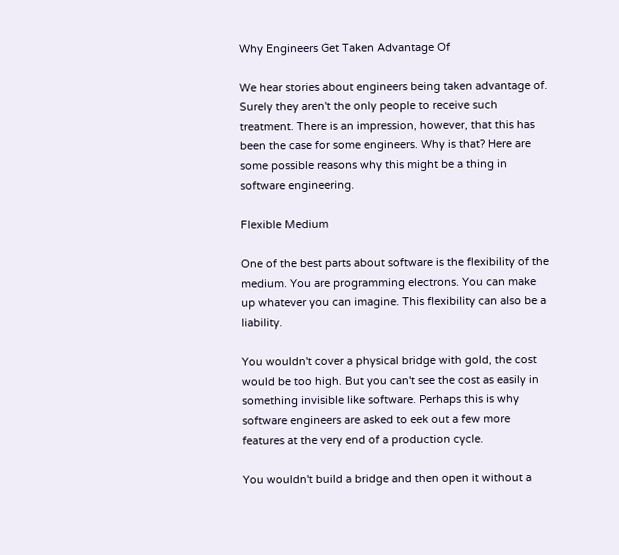Why Engineers Get Taken Advantage Of

We hear stories about engineers being taken advantage of. Surely they aren't the only people to receive such treatment. There is an impression, however, that this has been the case for some engineers. Why is that? Here are some possible reasons why this might be a thing in software engineering.

Flexible Medium

One of the best parts about software is the flexibility of the medium. You are programming electrons. You can make up whatever you can imagine. This flexibility can also be a liability.

You wouldn't cover a physical bridge with gold, the cost would be too high. But you can't see the cost as easily in something invisible like software. Perhaps this is why software engineers are asked to eek out a few more features at the very end of a production cycle.

You wouldn't build a bridge and then open it without a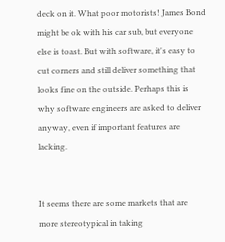deck on it. What poor motorists! James Bond might be ok with his car sub, but everyone else is toast. But with software, it's easy to cut corners and still deliver something that looks fine on the outside. Perhaps this is why software engineers are asked to deliver anyway, even if important features are lacking.


It seems there are some markets that are more stereotypical in taking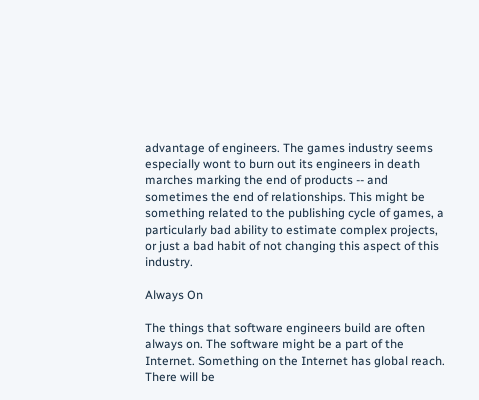advantage of engineers. The games industry seems especially wont to burn out its engineers in death marches marking the end of products -- and sometimes the end of relationships. This might be something related to the publishing cycle of games, a particularly bad ability to estimate complex projects, or just a bad habit of not changing this aspect of this industry.

Always On

The things that software engineers build are often always on. The software might be a part of the Internet. Something on the Internet has global reach. There will be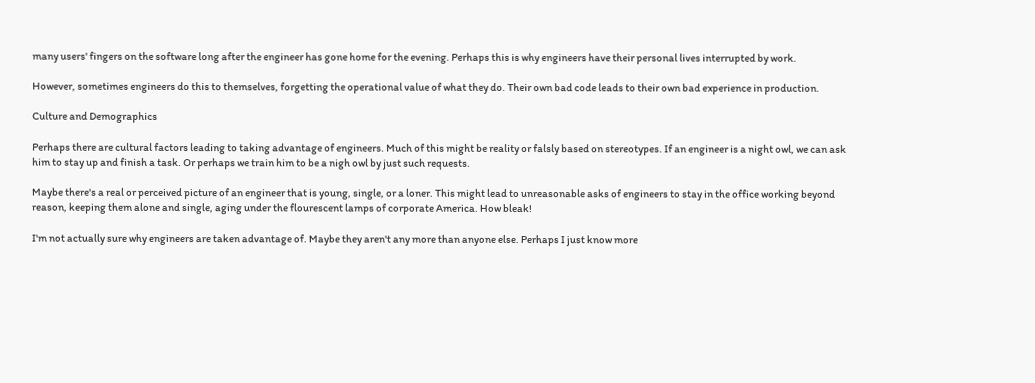many users' fingers on the software long after the engineer has gone home for the evening. Perhaps this is why engineers have their personal lives interrupted by work.

However, sometimes engineers do this to themselves, forgetting the operational value of what they do. Their own bad code leads to their own bad experience in production.

Culture and Demographics

Perhaps there are cultural factors leading to taking advantage of engineers. Much of this might be reality or falsly based on stereotypes. If an engineer is a night owl, we can ask him to stay up and finish a task. Or perhaps we train him to be a nigh owl by just such requests.

Maybe there's a real or perceived picture of an engineer that is young, single, or a loner. This might lead to unreasonable asks of engineers to stay in the office working beyond reason, keeping them alone and single, aging under the flourescent lamps of corporate America. How bleak!

I'm not actually sure why engineers are taken advantage of. Maybe they aren't any more than anyone else. Perhaps I just know more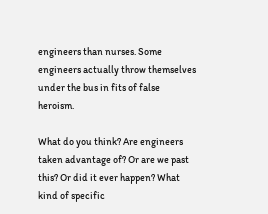engineers than nurses. Some engineers actually throw themselves under the bus in fits of false heroism.

What do you think? Are engineers taken advantage of? Or are we past this? Or did it ever happen? What kind of specific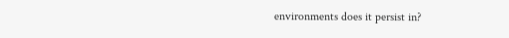environments does it persist in?